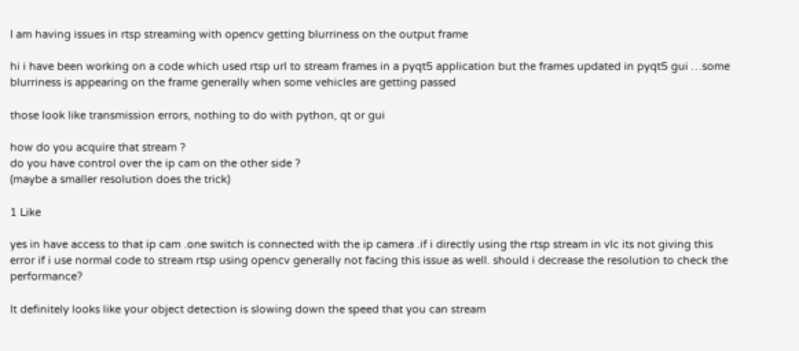I am having issues in rtsp streaming with opencv getting blurriness on the output frame

hi i have been working on a code which used rtsp url to stream frames in a pyqt5 application but the frames updated in pyqt5 gui …some blurriness is appearing on the frame generally when some vehicles are getting passed

those look like transmission errors, nothing to do with python, qt or gui

how do you acquire that stream ?
do you have control over the ip cam on the other side ?
(maybe a smaller resolution does the trick)

1 Like

yes in have access to that ip cam .one switch is connected with the ip camera .if i directly using the rtsp stream in vlc its not giving this error if i use normal code to stream rtsp using opencv generally not facing this issue as well. should i decrease the resolution to check the performance?

It definitely looks like your object detection is slowing down the speed that you can stream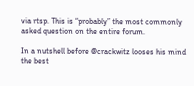via rtsp. This is “probably” the most commonly asked question on the entire forum.

In a nutshell before @crackwitz looses his mind the best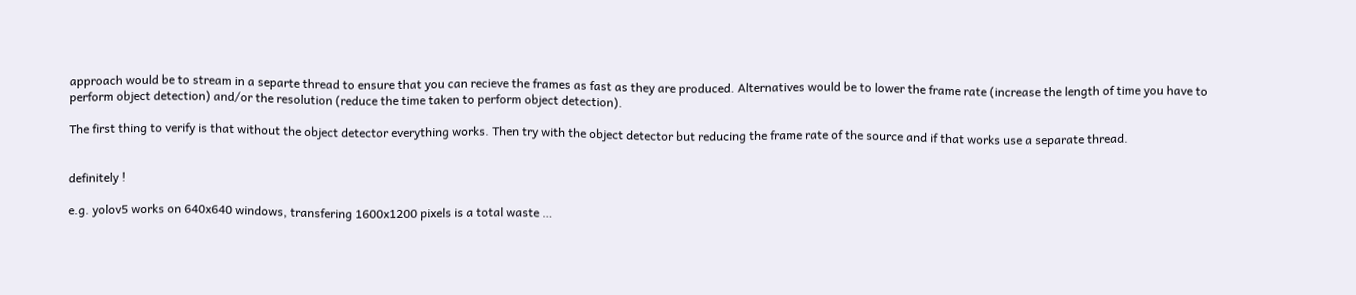approach would be to stream in a separte thread to ensure that you can recieve the frames as fast as they are produced. Alternatives would be to lower the frame rate (increase the length of time you have to perform object detection) and/or the resolution (reduce the time taken to perform object detection).

The first thing to verify is that without the object detector everything works. Then try with the object detector but reducing the frame rate of the source and if that works use a separate thread.


definitely !

e.g. yolov5 works on 640x640 windows, transfering 1600x1200 pixels is a total waste …